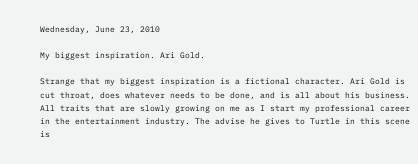Wednesday, June 23, 2010

My biggest inspiration. Ari Gold.

Strange that my biggest inspiration is a fictional character. Ari Gold is cut throat, does whatever needs to be done, and is all about his business. All traits that are slowly growing on me as I start my professional career in the entertainment industry. The advise he gives to Turtle in this scene is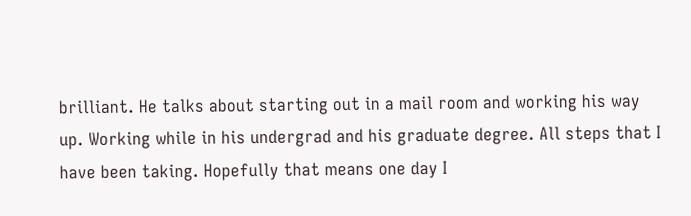brilliant. He talks about starting out in a mail room and working his way up. Working while in his undergrad and his graduate degree. All steps that I have been taking. Hopefully that means one day I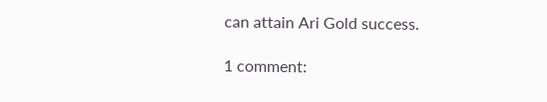can attain Ari Gold success.

1 comment: